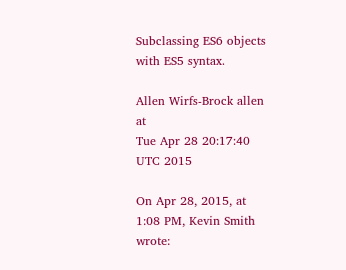Subclassing ES6 objects with ES5 syntax.

Allen Wirfs-Brock allen at
Tue Apr 28 20:17:40 UTC 2015

On Apr 28, 2015, at 1:08 PM, Kevin Smith wrote: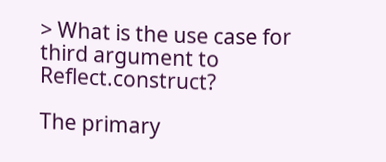> What is the use case for third argument to Reflect.construct?

The primary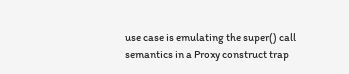use case is emulating the super() call semantics in a Proxy construct trap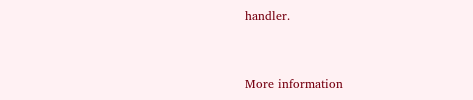handler.


More information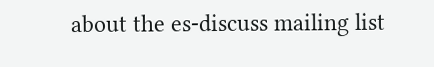about the es-discuss mailing list